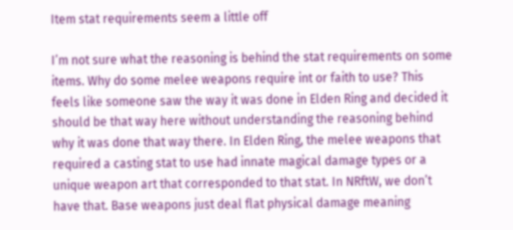Item stat requirements seem a little off

I’m not sure what the reasoning is behind the stat requirements on some items. Why do some melee weapons require int or faith to use? This feels like someone saw the way it was done in Elden Ring and decided it should be that way here without understanding the reasoning behind why it was done that way there. In Elden Ring, the melee weapons that required a casting stat to use had innate magical damage types or a unique weapon art that corresponded to that stat. In NRftW, we don’t have that. Base weapons just deal flat physical damage meaning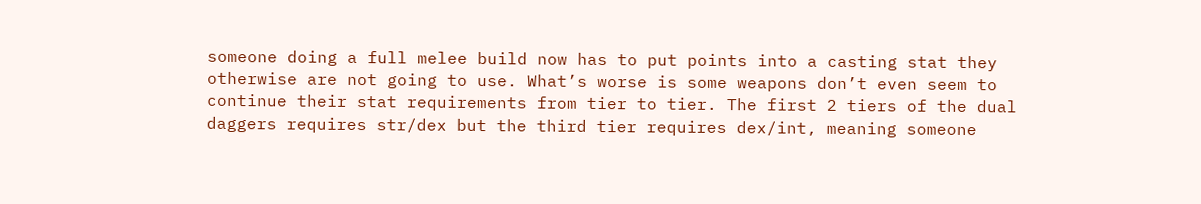someone doing a full melee build now has to put points into a casting stat they otherwise are not going to use. What’s worse is some weapons don’t even seem to continue their stat requirements from tier to tier. The first 2 tiers of the dual daggers requires str/dex but the third tier requires dex/int, meaning someone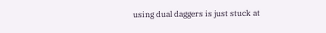using dual daggers is just stuck at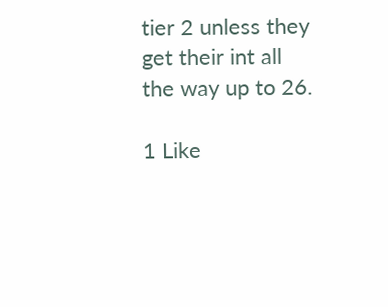tier 2 unless they get their int all the way up to 26.

1 Like